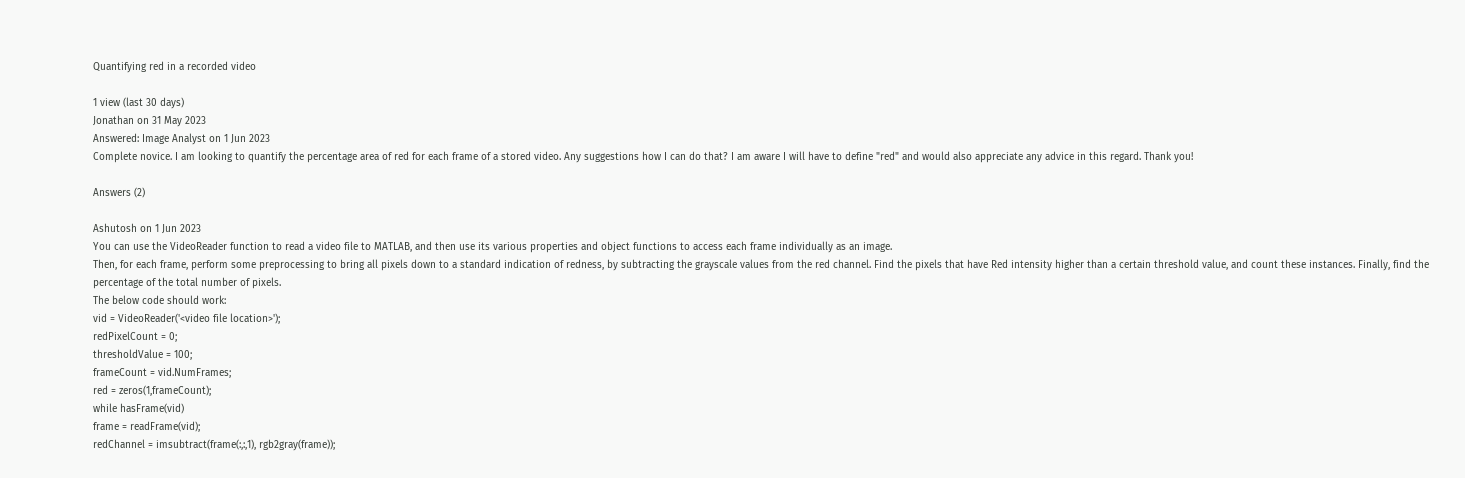Quantifying red in a recorded video

1 view (last 30 days)
Jonathan on 31 May 2023
Answered: Image Analyst on 1 Jun 2023
Complete novice. I am looking to quantify the percentage area of red for each frame of a stored video. Any suggestions how I can do that? I am aware I will have to define "red" and would also appreciate any advice in this regard. Thank you!

Answers (2)

Ashutosh on 1 Jun 2023
You can use the VideoReader function to read a video file to MATLAB, and then use its various properties and object functions to access each frame individually as an image.
Then, for each frame, perform some preprocessing to bring all pixels down to a standard indication of redness, by subtracting the grayscale values from the red channel. Find the pixels that have Red intensity higher than a certain threshold value, and count these instances. Finally, find the percentage of the total number of pixels.
The below code should work:
vid = VideoReader('<video file location>');
redPixelCount = 0;
thresholdValue = 100;
frameCount = vid.NumFrames;
red = zeros(1,frameCount);
while hasFrame(vid)
frame = readFrame(vid);
redChannel = imsubtract(frame(:,:,1), rgb2gray(frame));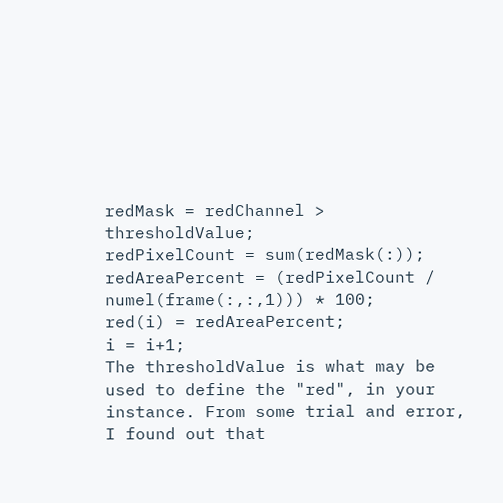redMask = redChannel > thresholdValue;
redPixelCount = sum(redMask(:));
redAreaPercent = (redPixelCount / numel(frame(:,:,1))) * 100;
red(i) = redAreaPercent;
i = i+1;
The thresholdValue is what may be used to define the "red", in your instance. From some trial and error, I found out that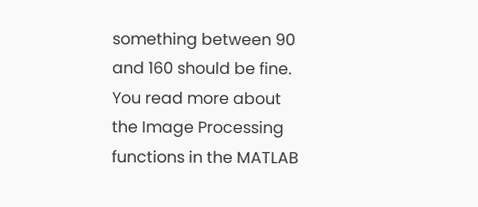something between 90 and 160 should be fine.
You read more about the Image Processing functions in the MATLAB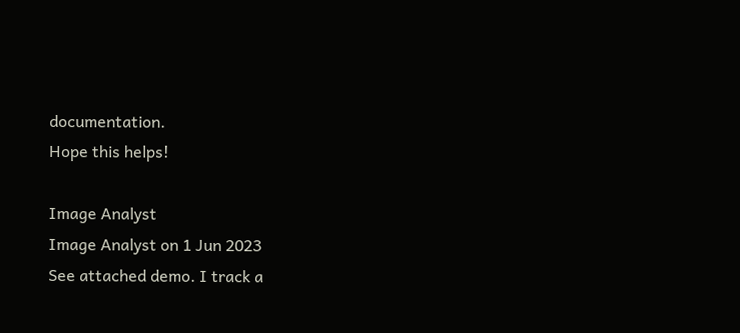documentation.
Hope this helps!

Image Analyst
Image Analyst on 1 Jun 2023
See attached demo. I track a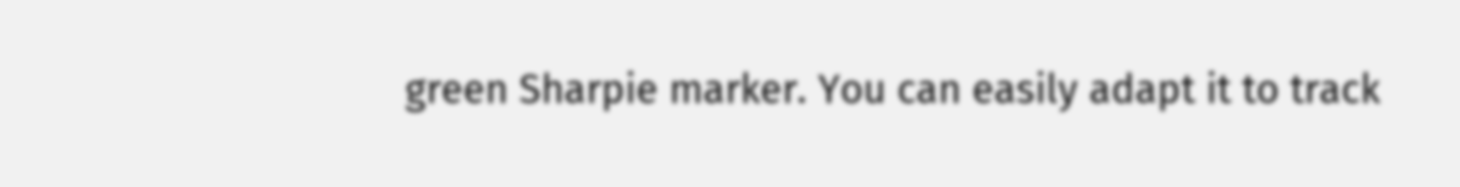green Sharpie marker. You can easily adapt it to track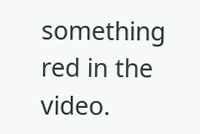something red in the video.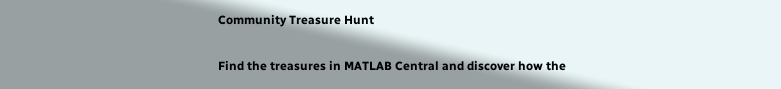Community Treasure Hunt

Find the treasures in MATLAB Central and discover how the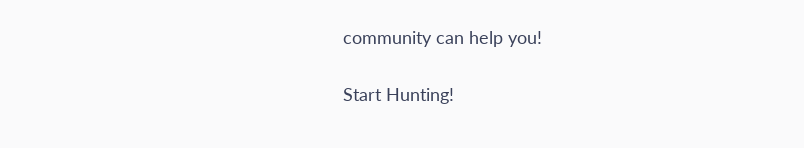community can help you!

Start Hunting!